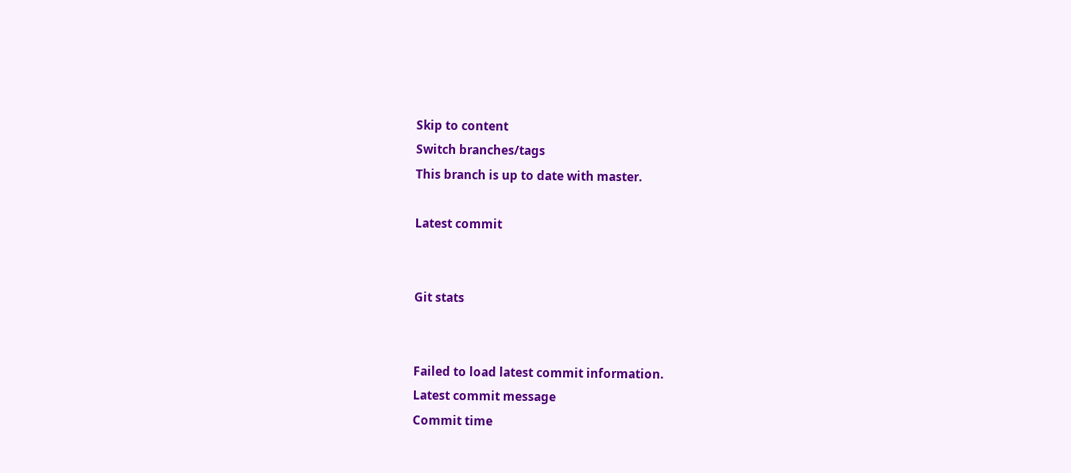Skip to content
Switch branches/tags
This branch is up to date with master.

Latest commit


Git stats


Failed to load latest commit information.
Latest commit message
Commit time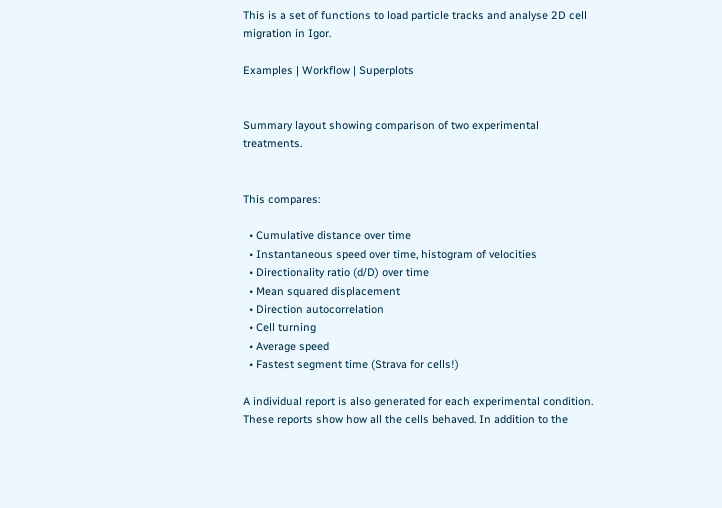This is a set of functions to load particle tracks and analyse 2D cell migration in Igor.

Examples | Workflow | Superplots


Summary layout showing comparison of two experimental treatments.


This compares:

  • Cumulative distance over time
  • Instantaneous speed over time, histogram of velocities
  • Directionality ratio (d/D) over time
  • Mean squared displacement
  • Direction autocorrelation
  • Cell turning
  • Average speed
  • Fastest segment time (Strava for cells!)

A individual report is also generated for each experimental condition. These reports show how all the cells behaved. In addition to the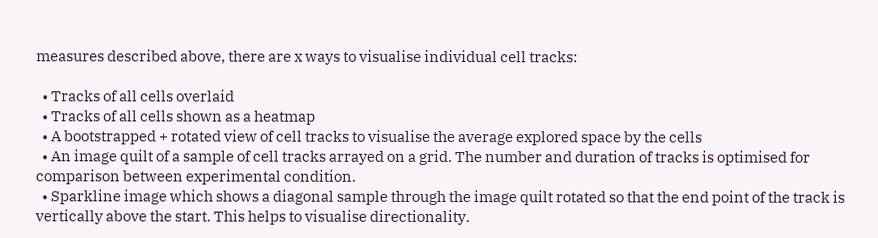measures described above, there are x ways to visualise individual cell tracks:

  • Tracks of all cells overlaid
  • Tracks of all cells shown as a heatmap
  • A bootstrapped + rotated view of cell tracks to visualise the average explored space by the cells
  • An image quilt of a sample of cell tracks arrayed on a grid. The number and duration of tracks is optimised for comparison between experimental condition.
  • Sparkline image which shows a diagonal sample through the image quilt rotated so that the end point of the track is vertically above the start. This helps to visualise directionality.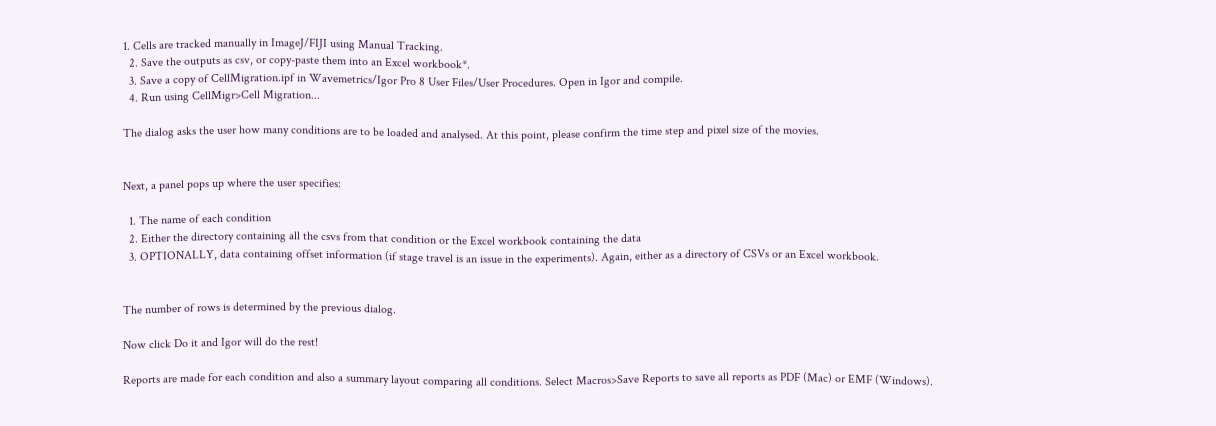1. Cells are tracked manually in ImageJ/FIJI using Manual Tracking.
  2. Save the outputs as csv, or copy-paste them into an Excel workbook*.
  3. Save a copy of CellMigration.ipf in Wavemetrics/Igor Pro 8 User Files/User Procedures. Open in Igor and compile.
  4. Run using CellMigr>Cell Migration...

The dialog asks the user how many conditions are to be loaded and analysed. At this point, please confirm the time step and pixel size of the movies.


Next, a panel pops up where the user specifies:

  1. The name of each condition
  2. Either the directory containing all the csvs from that condition or the Excel workbook containing the data
  3. OPTIONALLY, data containing offset information (if stage travel is an issue in the experiments). Again, either as a directory of CSVs or an Excel workbook.


The number of rows is determined by the previous dialog.

Now click Do it and Igor will do the rest!

Reports are made for each condition and also a summary layout comparing all conditions. Select Macros>Save Reports to save all reports as PDF (Mac) or EMF (Windows).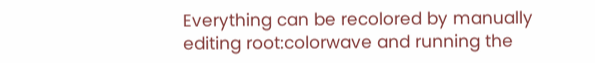Everything can be recolored by manually editing root:colorwave and running the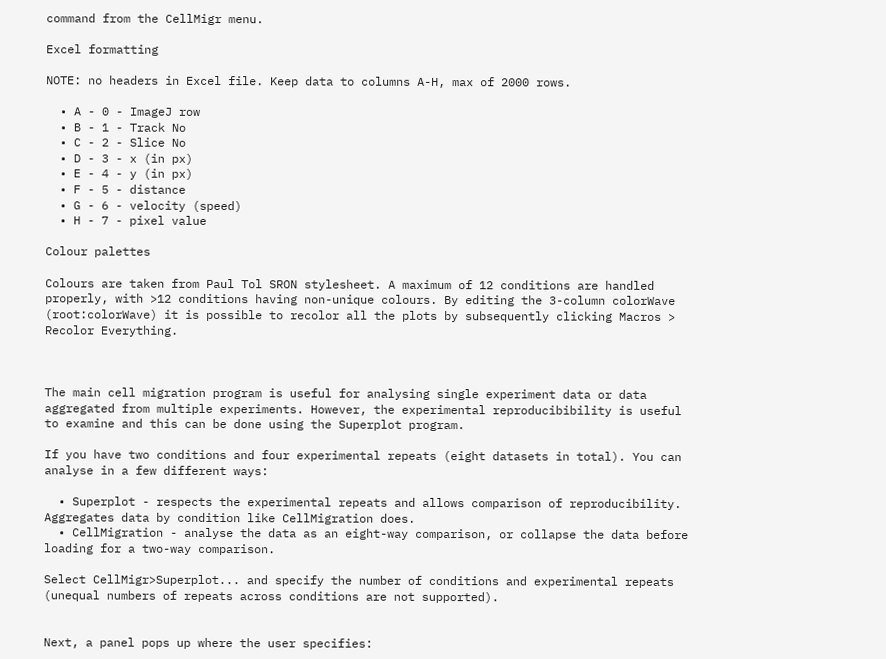command from the CellMigr menu.

Excel formatting

NOTE: no headers in Excel file. Keep data to columns A-H, max of 2000 rows.

  • A - 0 - ImageJ row
  • B - 1 - Track No
  • C - 2 - Slice No
  • D - 3 - x (in px)
  • E - 4 - y (in px)
  • F - 5 - distance
  • G - 6 - velocity (speed)
  • H - 7 - pixel value

Colour palettes

Colours are taken from Paul Tol SRON stylesheet. A maximum of 12 conditions are handled properly, with >12 conditions having non-unique colours. By editing the 3-column colorWave (root:colorWave) it is possible to recolor all the plots by subsequently clicking Macros > Recolor Everything.



The main cell migration program is useful for analysing single experiment data or data aggregated from multiple experiments. However, the experimental reproducibibility is useful to examine and this can be done using the Superplot program.

If you have two conditions and four experimental repeats (eight datasets in total). You can analyse in a few different ways:

  • Superplot - respects the experimental repeats and allows comparison of reproducibility. Aggregates data by condition like CellMigration does.
  • CellMigration - analyse the data as an eight-way comparison, or collapse the data before loading for a two-way comparison.

Select CellMigr>Superplot... and specify the number of conditions and experimental repeats (unequal numbers of repeats across conditions are not supported).


Next, a panel pops up where the user specifies: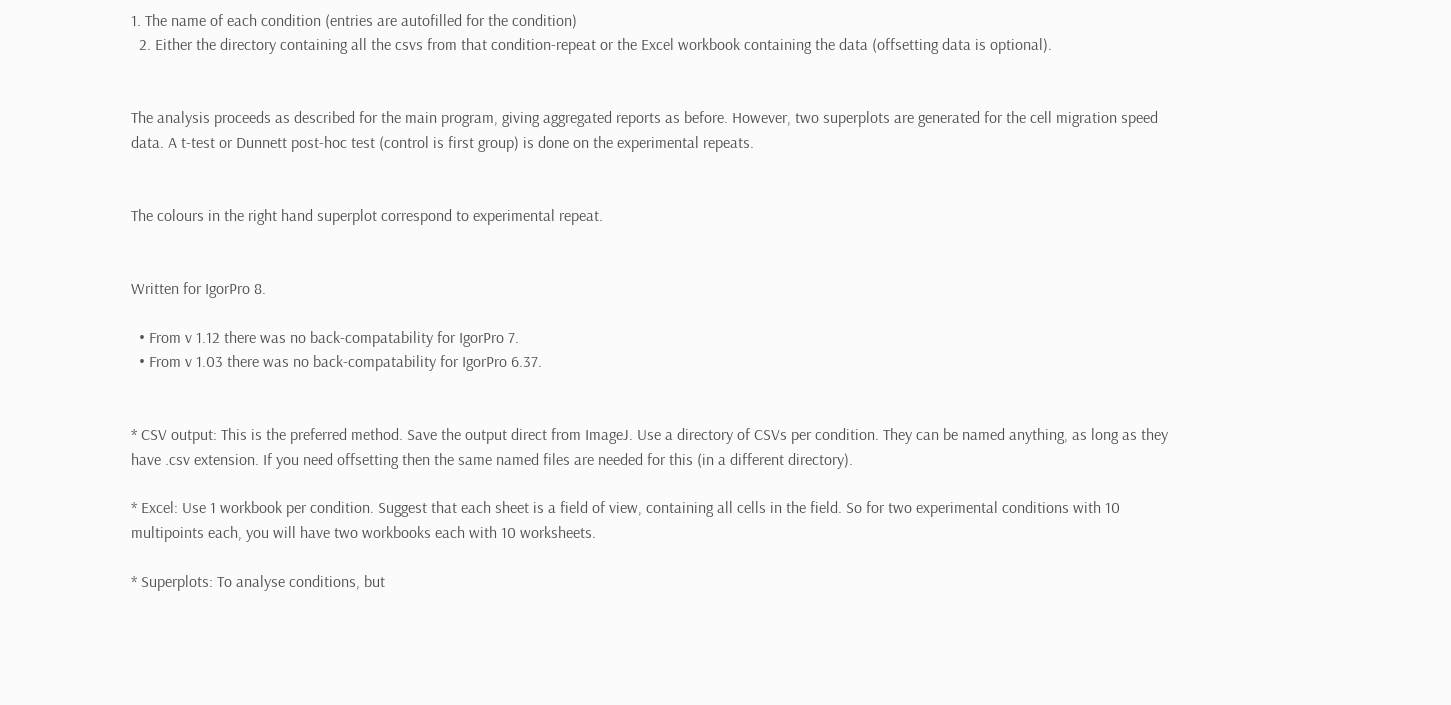1. The name of each condition (entries are autofilled for the condition)
  2. Either the directory containing all the csvs from that condition-repeat or the Excel workbook containing the data (offsetting data is optional).


The analysis proceeds as described for the main program, giving aggregated reports as before. However, two superplots are generated for the cell migration speed data. A t-test or Dunnett post-hoc test (control is first group) is done on the experimental repeats.


The colours in the right hand superplot correspond to experimental repeat.


Written for IgorPro 8.

  • From v 1.12 there was no back-compatability for IgorPro 7.
  • From v 1.03 there was no back-compatability for IgorPro 6.37.


* CSV output: This is the preferred method. Save the output direct from ImageJ. Use a directory of CSVs per condition. They can be named anything, as long as they have .csv extension. If you need offsetting then the same named files are needed for this (in a different directory).

* Excel: Use 1 workbook per condition. Suggest that each sheet is a field of view, containing all cells in the field. So for two experimental conditions with 10 multipoints each, you will have two workbooks each with 10 worksheets.

* Superplots: To analyse conditions, but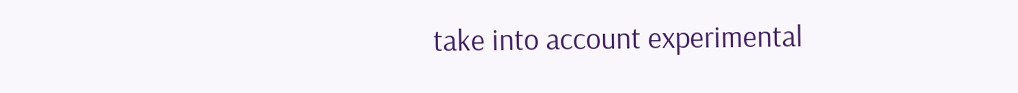take into account experimental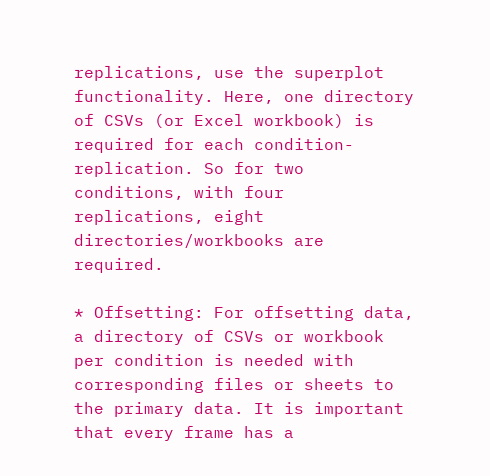replications, use the superplot functionality. Here, one directory of CSVs (or Excel workbook) is required for each condition-replication. So for two conditions, with four replications, eight directories/workbooks are required.

* Offsetting: For offsetting data, a directory of CSVs or workbook per condition is needed with corresponding files or sheets to the primary data. It is important that every frame has a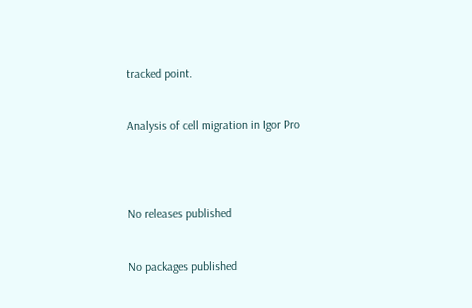tracked point.


Analysis of cell migration in Igor Pro




No releases published


No packages published